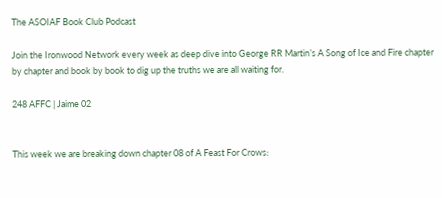The ASOIAF Book Club Podcast

Join the Ironwood Network every week as deep dive into George RR Martin’s A Song of Ice and Fire chapter by chapter and book by book to dig up the truths we are all waiting for.

248 AFFC | Jaime 02


This week we are breaking down chapter 08 of A Feast For Crows: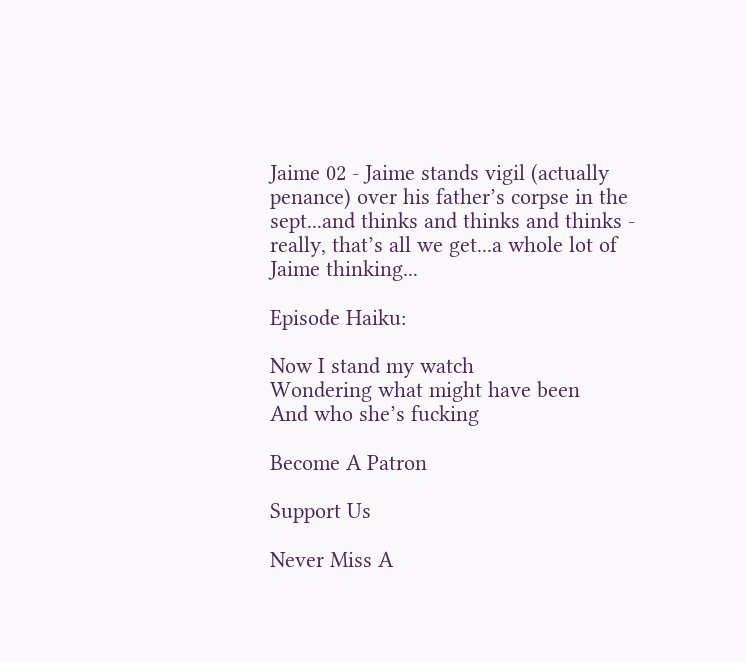Jaime 02 - Jaime stands vigil (actually penance) over his father’s corpse in the sept...and thinks and thinks and thinks - really, that’s all we get...a whole lot of Jaime thinking...

Episode Haiku:

Now I stand my watch
Wondering what might have been
And who she’s fucking

Become A Patron

Support Us

Never Miss A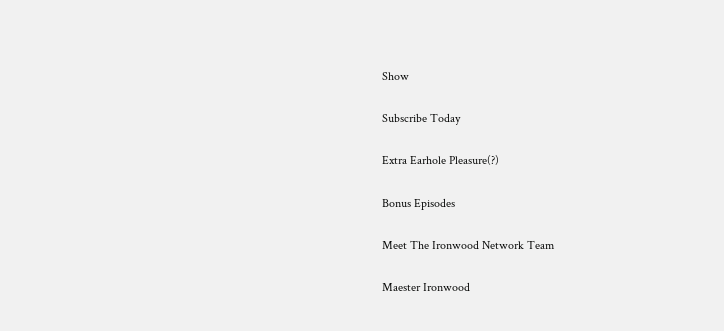Show

Subscribe Today

Extra Earhole Pleasure(?)

Bonus Episodes

Meet The Ironwood Network Team

Maester Ironwood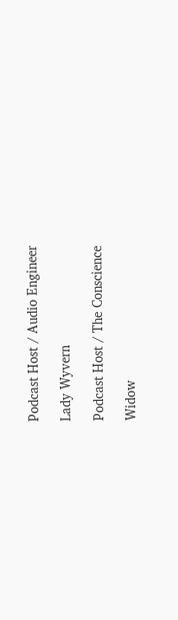Podcast Host / Audio Engineer

Lady Wyvern

Podcast Host / The Conscience

Widow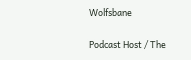Wolfsbane

Podcast Host / The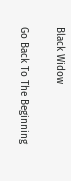Black Widow

Go Back To The Beginning